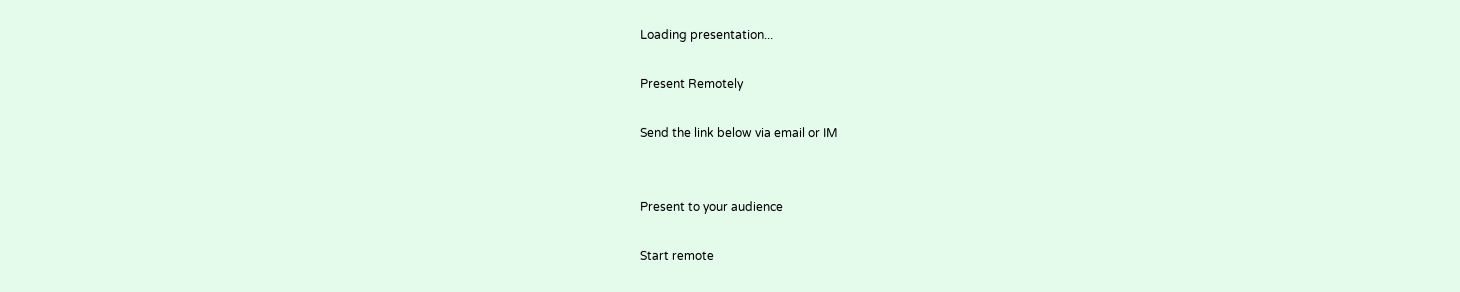Loading presentation...

Present Remotely

Send the link below via email or IM


Present to your audience

Start remote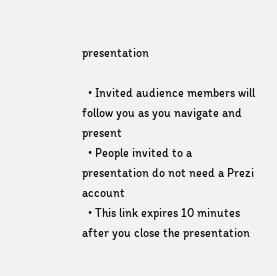presentation

  • Invited audience members will follow you as you navigate and present
  • People invited to a presentation do not need a Prezi account
  • This link expires 10 minutes after you close the presentation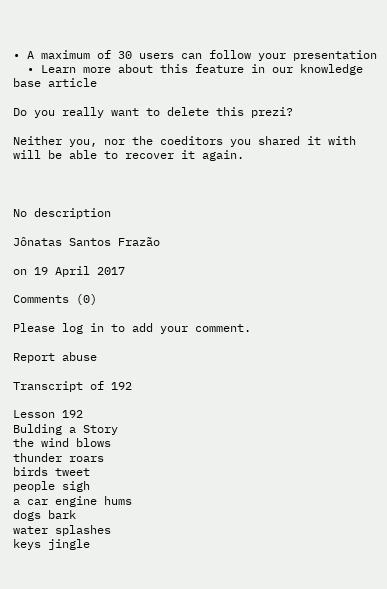• A maximum of 30 users can follow your presentation
  • Learn more about this feature in our knowledge base article

Do you really want to delete this prezi?

Neither you, nor the coeditors you shared it with will be able to recover it again.



No description

Jônatas Santos Frazão

on 19 April 2017

Comments (0)

Please log in to add your comment.

Report abuse

Transcript of 192

Lesson 192
Bulding a Story
the wind blows
thunder roars
birds tweet
people sigh
a car engine hums
dogs bark
water splashes
keys jingle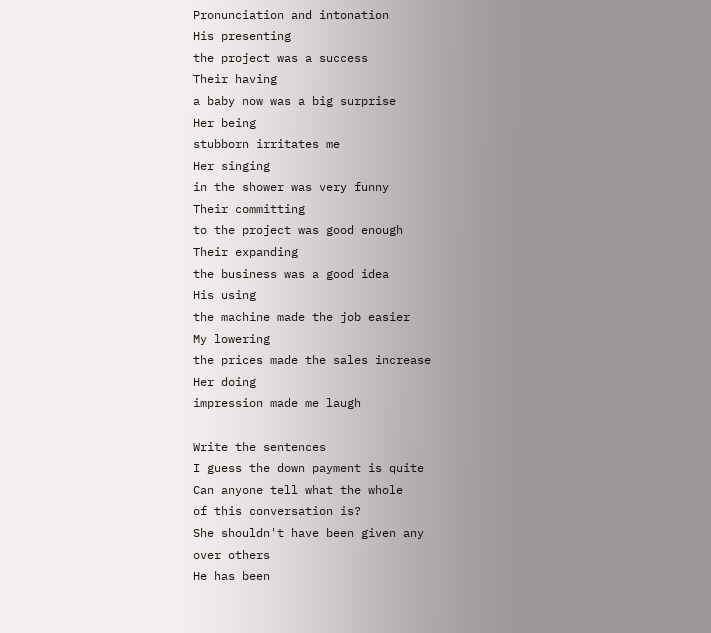Pronunciation and intonation
His presenting
the project was a success
Their having
a baby now was a big surprise
Her being
stubborn irritates me
Her singing
in the shower was very funny
Their committing
to the project was good enough
Their expanding
the business was a good idea
His using
the machine made the job easier
My lowering
the prices made the sales increase
Her doing
impression made me laugh

Write the sentences
I guess the down payment is quite
Can anyone tell what the whole
of this conversation is?
She shouldn't have been given any
over others
He has been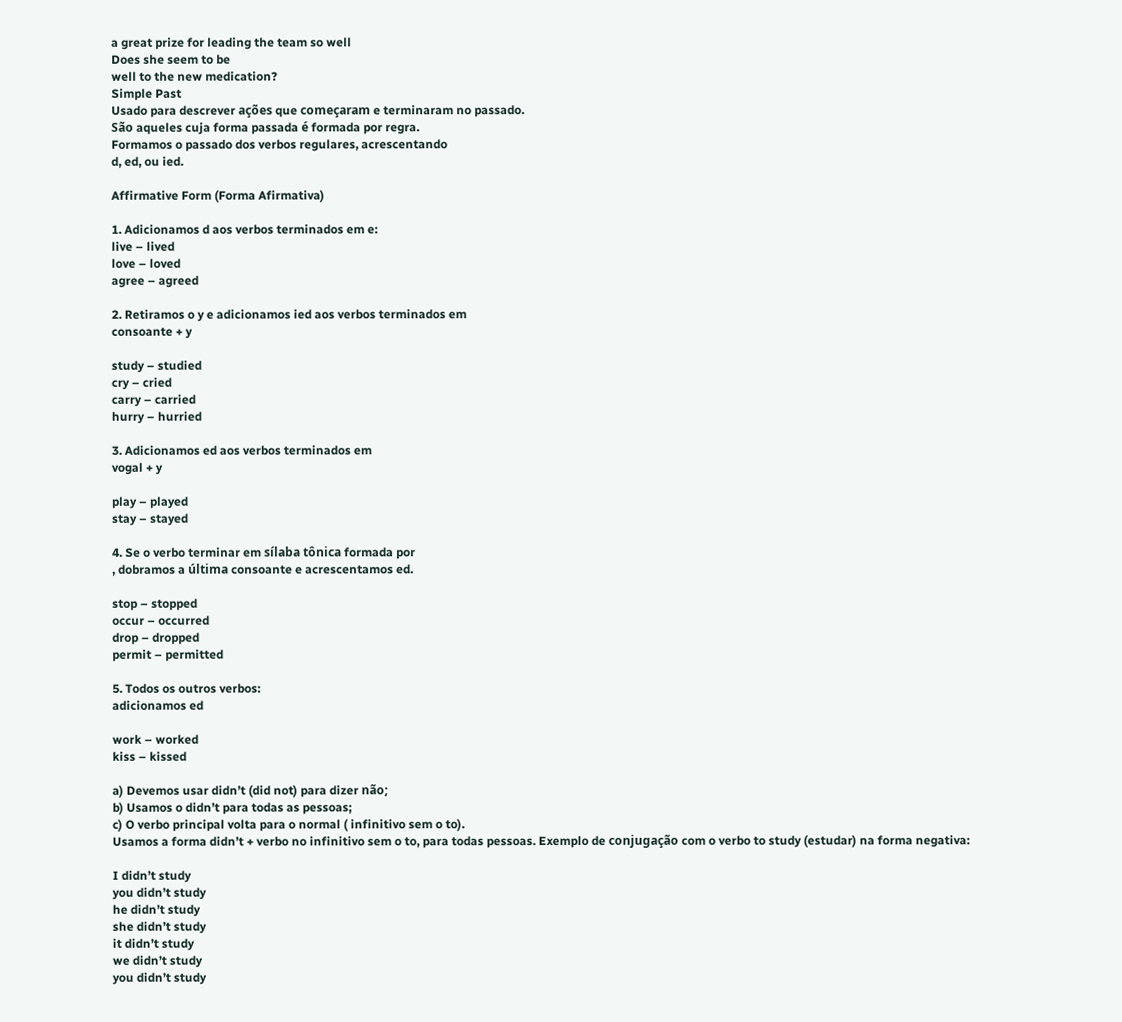a great prize for leading the team so well
Does she seem to be
well to the new medication?
Simple Past
Usado para descrever ações que começaram e terminaram no passado.
São aqueles cuja forma passada é formada por regra.
Formamos o passado dos verbos regulares, acrescentando
d, ed, ou ied.

Affirmative Form (Forma Afirmativa)

1. Adicionamos d aos verbos terminados em e:
live – lived
love – loved
agree – agreed

2. Retiramos o y e adicionamos ied aos verbos terminados em
consoante + y

study – studied
cry – cried
carry – carried
hurry – hurried

3. Adicionamos ed aos verbos terminados em
vogal + y

play – played
stay – stayed

4. Se o verbo terminar em sílaba tônica formada por
, dobramos a última consoante e acrescentamos ed.

stop – stopped
occur – occurred
drop – dropped
permit – permitted

5. Todos os outros verbos:
adicionamos ed

work – worked
kiss – kissed

a) Devemos usar didn’t (did not) para dizer não;
b) Usamos o didn’t para todas as pessoas;
c) O verbo principal volta para o normal ( infinitivo sem o to).
Usamos a forma didn’t + verbo no infinitivo sem o to, para todas pessoas. Exemplo de conjugação com o verbo to study (estudar) na forma negativa:

I didn’t study
you didn’t study
he didn’t study
she didn’t study
it didn’t study
we didn’t study
you didn’t study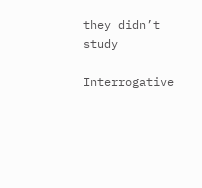they didn’t study

Interrogative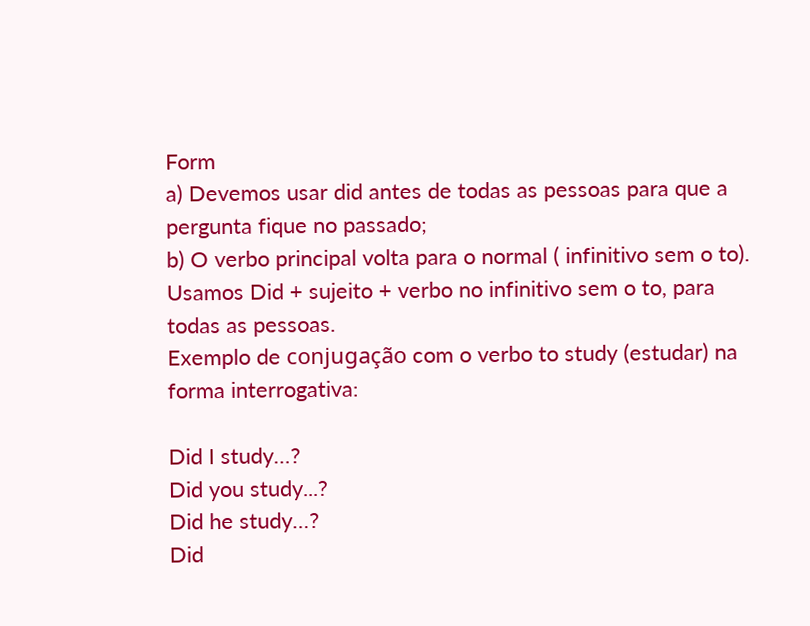Form
a) Devemos usar did antes de todas as pessoas para que a pergunta fique no passado;
b) O verbo principal volta para o normal ( infinitivo sem o to).
Usamos Did + sujeito + verbo no infinitivo sem o to, para todas as pessoas.
Exemplo de conjugação com o verbo to study (estudar) na forma interrogativa:

Did I study…?
Did you study...?
Did he study…?
Did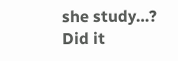she study…?
Did it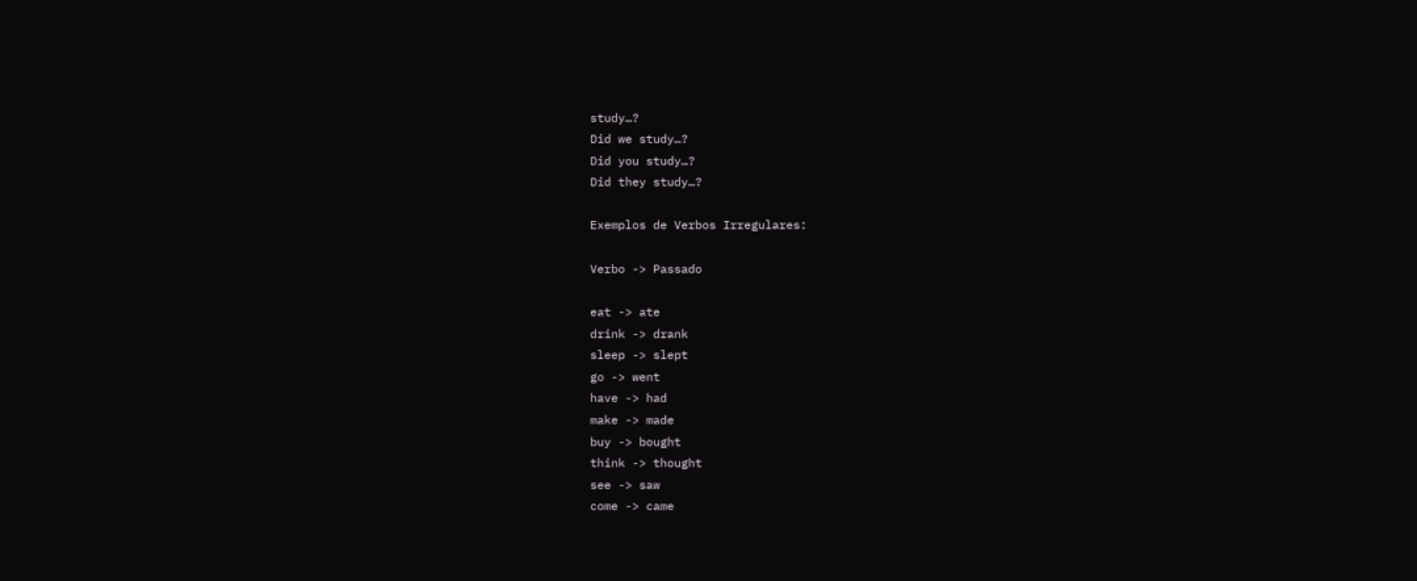study…?
Did we study…?
Did you study…?
Did they study…?

Exemplos de Verbos Irregulares:

Verbo -> Passado

eat -> ate
drink -> drank
sleep -> slept
go -> went
have -> had
make -> made
buy -> bought
think -> thought
see -> saw
come -> came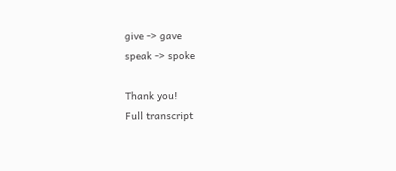give -> gave
speak -> spoke

Thank you!
Full transcript